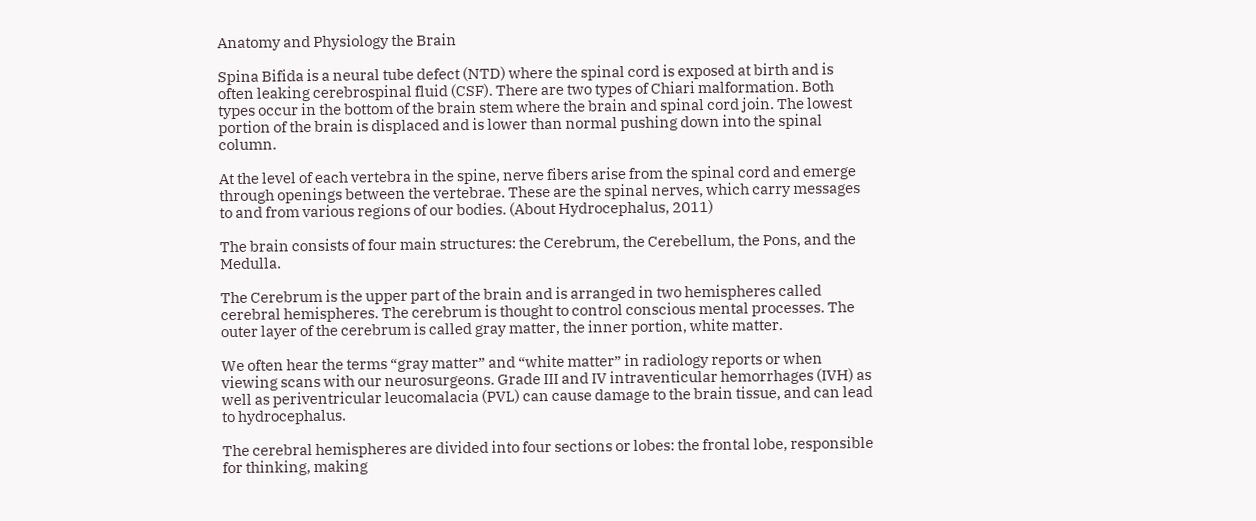Anatomy and Physiology the Brain

Spina Bifida is a neural tube defect (NTD) where the spinal cord is exposed at birth and is often leaking cerebrospinal fluid (CSF). There are two types of Chiari malformation. Both types occur in the bottom of the brain stem where the brain and spinal cord join. The lowest portion of the brain is displaced and is lower than normal pushing down into the spinal column.

At the level of each vertebra in the spine, nerve fibers arise from the spinal cord and emerge through openings between the vertebrae. These are the spinal nerves, which carry messages to and from various regions of our bodies. (About Hydrocephalus, 2011)

The brain consists of four main structures: the Cerebrum, the Cerebellum, the Pons, and the Medulla.

The Cerebrum is the upper part of the brain and is arranged in two hemispheres called cerebral hemispheres. The cerebrum is thought to control conscious mental processes. The outer layer of the cerebrum is called gray matter, the inner portion, white matter.

We often hear the terms “gray matter” and “white matter” in radiology reports or when viewing scans with our neurosurgeons. Grade III and IV intraventicular hemorrhages (IVH) as well as periventricular leucomalacia (PVL) can cause damage to the brain tissue, and can lead to hydrocephalus.

The cerebral hemispheres are divided into four sections or lobes: the frontal lobe, responsible for thinking, making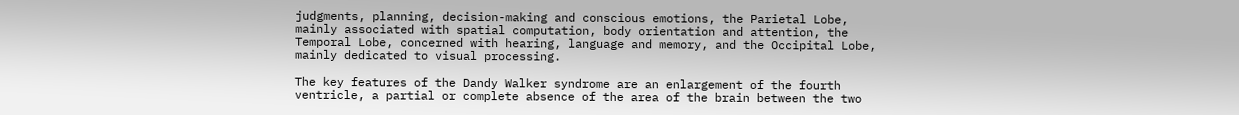judgments, planning, decision-making and conscious emotions, the Parietal Lobe, mainly associated with spatial computation, body orientation and attention, the Temporal Lobe, concerned with hearing, language and memory, and the Occipital Lobe, mainly dedicated to visual processing.

The key features of the Dandy Walker syndrome are an enlargement of the fourth ventricle, a partial or complete absence of the area of the brain between the two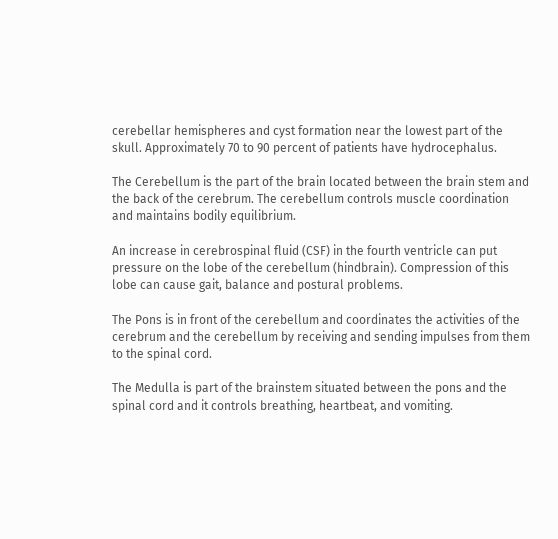cerebellar hemispheres and cyst formation near the lowest part of the skull. Approximately 70 to 90 percent of patients have hydrocephalus.

The Cerebellum is the part of the brain located between the brain stem and the back of the cerebrum. The cerebellum controls muscle coordination and maintains bodily equilibrium.

An increase in cerebrospinal fluid (CSF) in the fourth ventricle can put pressure on the lobe of the cerebellum (hindbrain). Compression of this lobe can cause gait, balance and postural problems.

The Pons is in front of the cerebellum and coordinates the activities of the cerebrum and the cerebellum by receiving and sending impulses from them to the spinal cord.

The Medulla is part of the brainstem situated between the pons and the spinal cord and it controls breathing, heartbeat, and vomiting.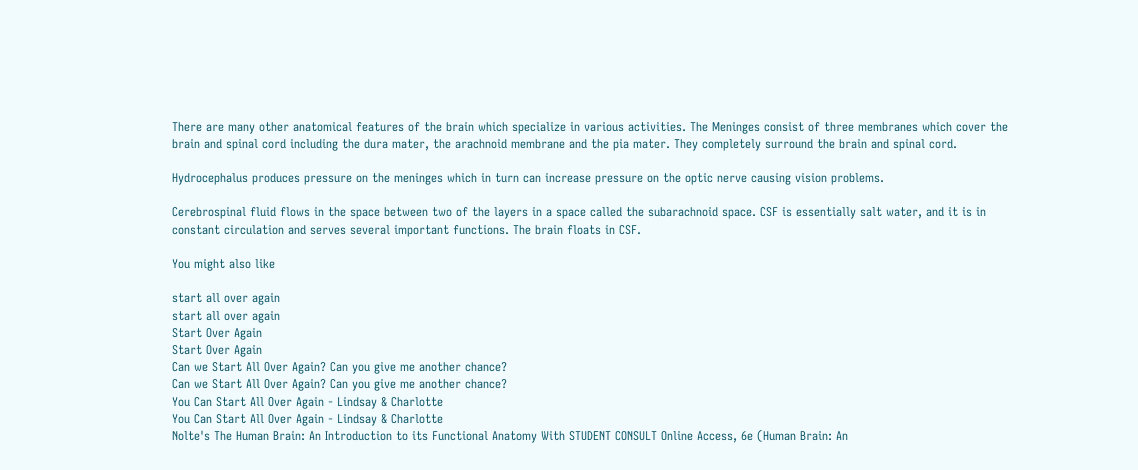There are many other anatomical features of the brain which specialize in various activities. The Meninges consist of three membranes which cover the brain and spinal cord including the dura mater, the arachnoid membrane and the pia mater. They completely surround the brain and spinal cord.

Hydrocephalus produces pressure on the meninges which in turn can increase pressure on the optic nerve causing vision problems.

Cerebrospinal fluid flows in the space between two of the layers in a space called the subarachnoid space. CSF is essentially salt water, and it is in constant circulation and serves several important functions. The brain floats in CSF.

You might also like

start all over again
start all over again
Start Over Again
Start Over Again
Can we Start All Over Again? Can you give me another chance?
Can we Start All Over Again? Can you give me another chance?
You Can Start All Over Again - Lindsay & Charlotte
You Can Start All Over Again - Lindsay & Charlotte
Nolte's The Human Brain: An Introduction to its Functional Anatomy With STUDENT CONSULT Online Access, 6e (Human Brain: An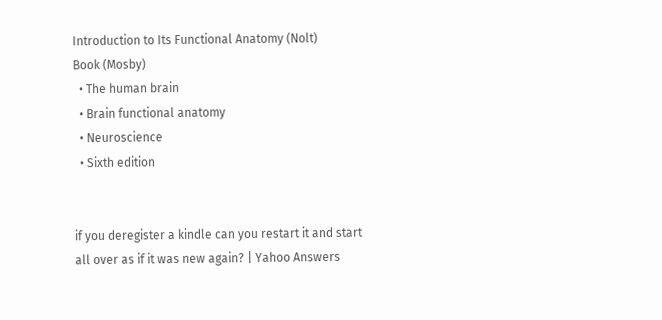Introduction to Its Functional Anatomy (Nolt)
Book (Mosby)
  • The human brain
  • Brain functional anatomy
  • Neuroscience
  • Sixth edition


if you deregister a kindle can you restart it and start all over as if it was new again? | Yahoo Answers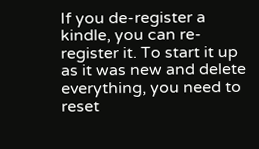If you de-register a kindle, you can re-register it. To start it up as it was new and delete everything, you need to reset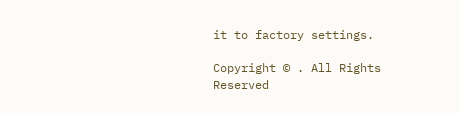it to factory settings.

Copyright © . All Rights Reserved